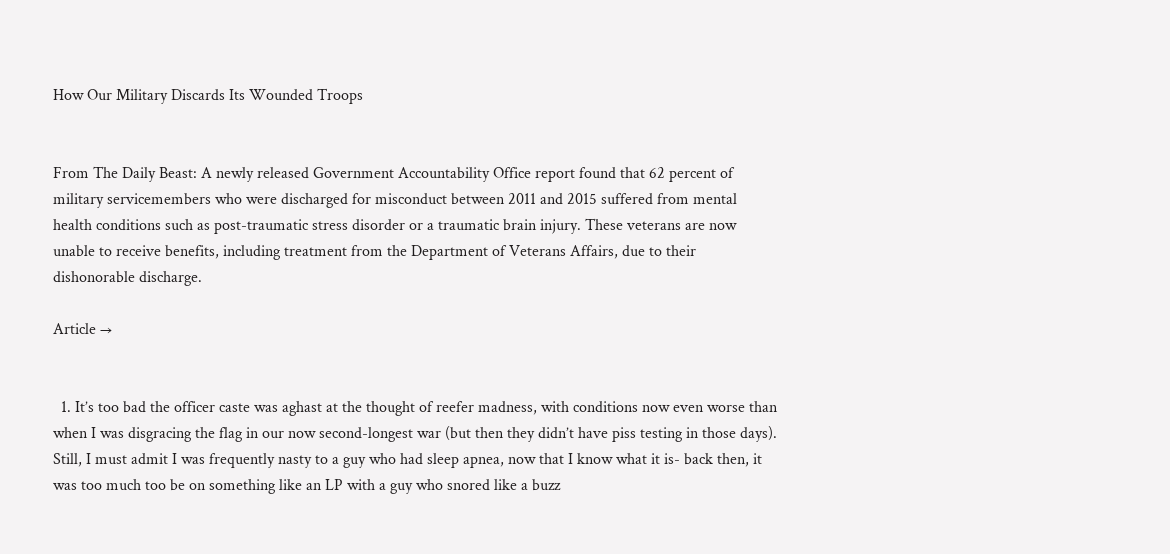How Our Military Discards Its Wounded Troops


From The Daily Beast: A newly released Government Accountability Office report found that 62 percent of military servicemembers who were discharged for misconduct between 2011 and 2015 suffered from mental health conditions such as post-traumatic stress disorder or a traumatic brain injury. These veterans are now unable to receive benefits, including treatment from the Department of Veterans Affairs, due to their dishonorable discharge.

Article →


  1. It’s too bad the officer caste was aghast at the thought of reefer madness, with conditions now even worse than when I was disgracing the flag in our now second-longest war (but then they didn’t have piss testing in those days). Still, I must admit I was frequently nasty to a guy who had sleep apnea, now that I know what it is- back then, it was too much too be on something like an LP with a guy who snored like a buzz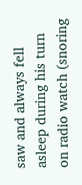saw and always fell asleep during his turn on radio watch (snoring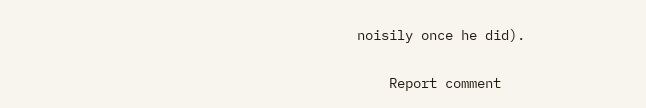noisily once he did).

    Report comment